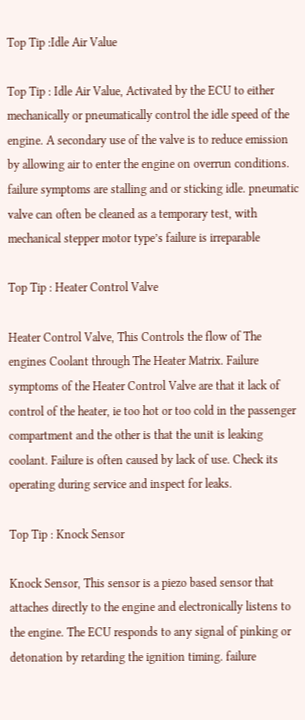Top Tip :Idle Air Value

Top Tip : Idle Air Value, Activated by the ECU to either mechanically or pneumatically control the idle speed of the engine. A secondary use of the valve is to reduce emission by allowing air to enter the engine on overrun conditions. failure symptoms are stalling and or sticking idle. pneumatic valve can often be cleaned as a temporary test, with mechanical stepper motor type’s failure is irreparable

Top Tip : Heater Control Valve

Heater Control Valve, This Controls the flow of The engines Coolant through The Heater Matrix. Failure symptoms of the Heater Control Valve are that it lack of control of the heater, ie too hot or too cold in the passenger compartment and the other is that the unit is leaking coolant. Failure is often caused by lack of use. Check its operating during service and inspect for leaks.

Top Tip : Knock Sensor

Knock Sensor, This sensor is a piezo based sensor that attaches directly to the engine and electronically listens to the engine. The ECU responds to any signal of pinking or detonation by retarding the ignition timing. failure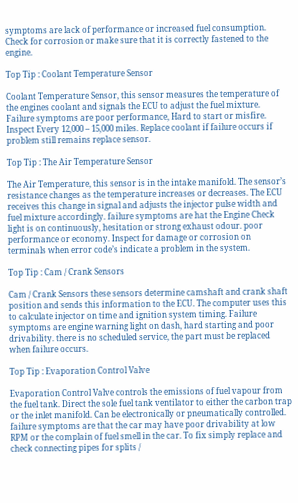symptoms are lack of performance or increased fuel consumption. Check for corrosion or make sure that it is correctly fastened to the engine.

Top Tip : Coolant Temperature Sensor

Coolant Temperature Sensor, this sensor measures the temperature of the engines coolant and signals the ECU to adjust the fuel mixture. Failure symptoms are poor performance, Hard to start or misfire. Inspect Every 12,000 – 15,000 miles. Replace coolant if failure occurs if problem still remains replace sensor.

Top Tip : The Air Temperature Sensor

The Air Temperature, this sensor is in the intake manifold. The sensor’s resistance changes as the temperature increases or decreases. The ECU receives this change in signal and adjusts the injector pulse width and fuel mixture accordingly. failure symptoms are hat the Engine Check light is on continuously, hesitation or strong exhaust odour. poor performance or economy. Inspect for damage or corrosion on terminals when error code’s indicate a problem in the system.

Top Tip : Cam / Crank Sensors

Cam / Crank Sensors these sensors determine camshaft and crank shaft position and sends this information to the ECU. The computer uses this to calculate injector on time and ignition system timing. Failure symptoms are engine warning light on dash, hard starting and poor drivability. there is no scheduled service, the part must be replaced when failure occurs.

Top Tip : Evaporation Control Valve

Evaporation Control Valve controls the emissions of fuel vapour from the fuel tank. Direct the sole fuel tank ventilator to either the carbon trap or the inlet manifold. Can be electronically or pneumatically controlled. failure symptoms are that the car may have poor drivability at low RPM or the complain of fuel smell in the car. To fix simply replace and check connecting pipes for splits /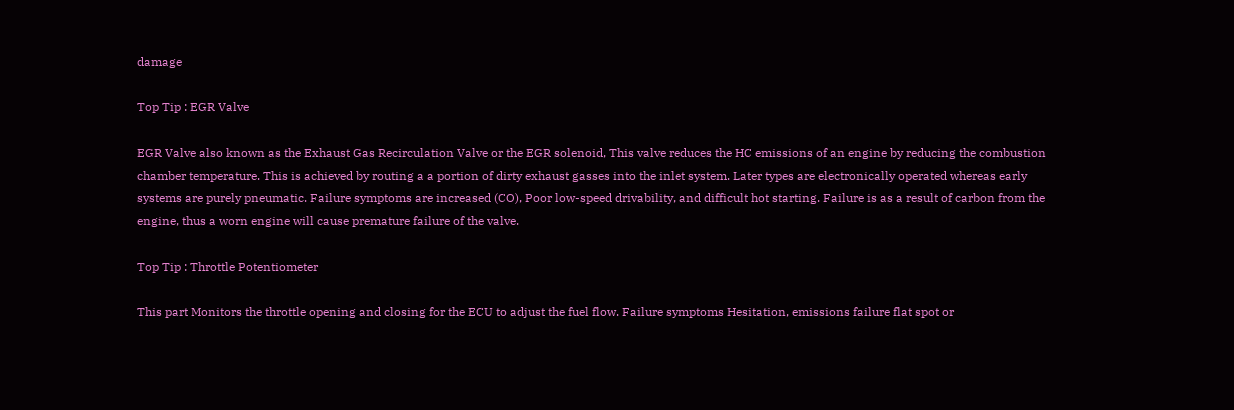damage

Top Tip : EGR Valve

EGR Valve also known as the Exhaust Gas Recirculation Valve or the EGR solenoid, This valve reduces the HC emissions of an engine by reducing the combustion chamber temperature. This is achieved by routing a a portion of dirty exhaust gasses into the inlet system. Later types are electronically operated whereas early systems are purely pneumatic. Failure symptoms are increased (CO), Poor low-speed drivability, and difficult hot starting. Failure is as a result of carbon from the engine, thus a worn engine will cause premature failure of the valve.

Top Tip : Throttle Potentiometer

This part Monitors the throttle opening and closing for the ECU to adjust the fuel flow. Failure symptoms Hesitation, emissions failure flat spot or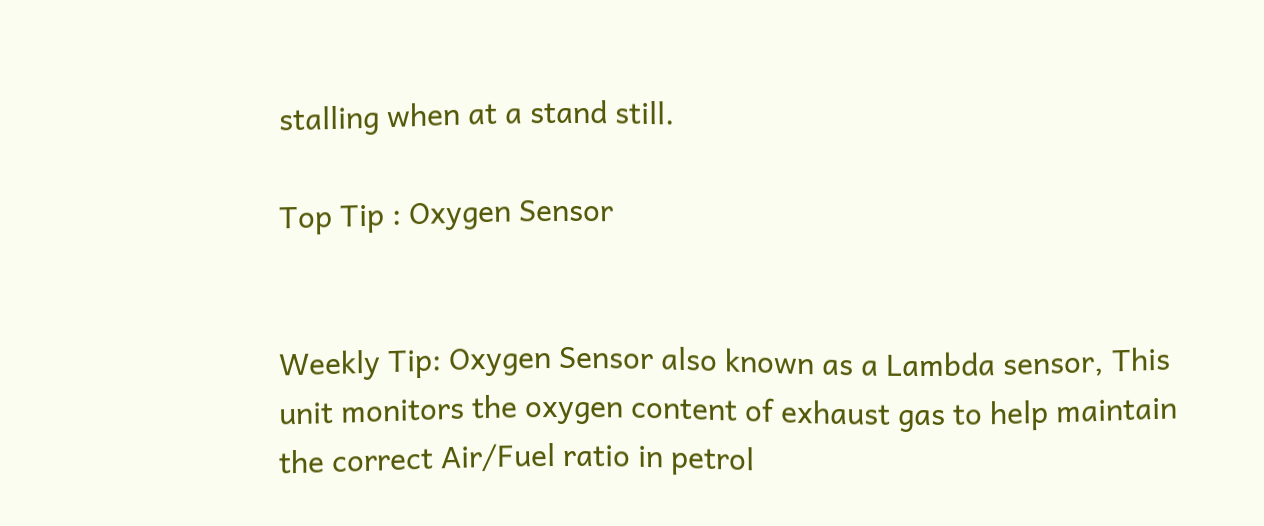stalling when at a stand still.

Top Tip : Oxygen Sensor


Weekly Tip: Oxygen Sensor also known as a Lambda sensor, This unit monitors the oxygen content of exhaust gas to help maintain the correct Air/Fuel ratio in petrol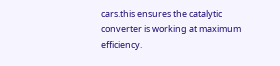cars.this ensures the catalytic converter is working at maximum efficiency.